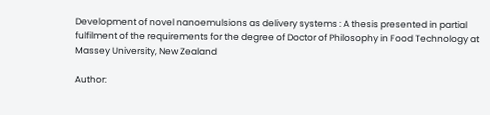Development of novel nanoemulsions as delivery systems : A thesis presented in partial fulfilment of the requirements for the degree of Doctor of Philosophy in Food Technology at Massey University, New Zealand

Author: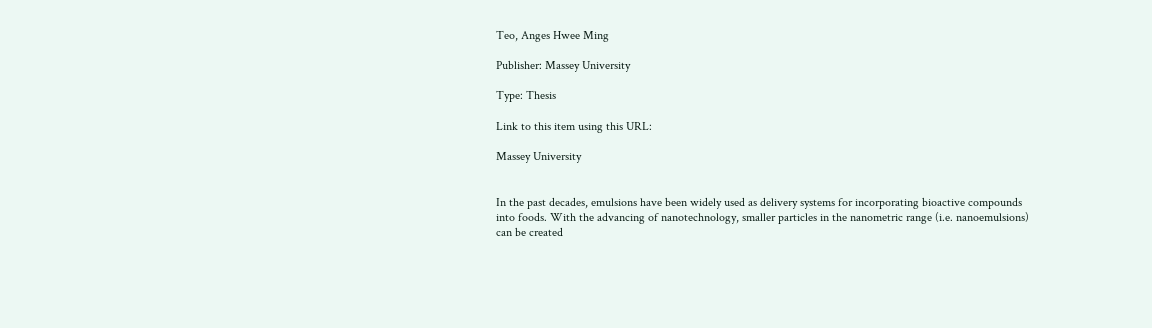Teo, Anges Hwee Ming

Publisher: Massey University

Type: Thesis

Link to this item using this URL:

Massey University


In the past decades, emulsions have been widely used as delivery systems for incorporating bioactive compounds into foods. With the advancing of nanotechnology, smaller particles in the nanometric range (i.e. nanoemulsions) can be created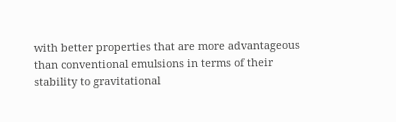with better properties that are more advantageous than conventional emulsions in terms of their stability to gravitational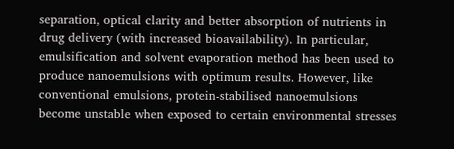separation, optical clarity and better absorption of nutrients in drug delivery (with increased bioavailability). In particular, emulsification and solvent evaporation method has been used to produce nanoemulsions with optimum results. However, like conventional emulsions, protein-stabilised nanoemulsions become unstable when exposed to certain environmental stresses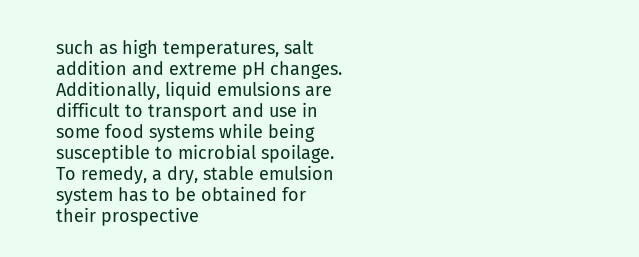such as high temperatures, salt addition and extreme pH changes. Additionally, liquid emulsions are difficult to transport and use in some food systems while being susceptible to microbial spoilage. To remedy, a dry, stable emulsion system has to be obtained for their prospective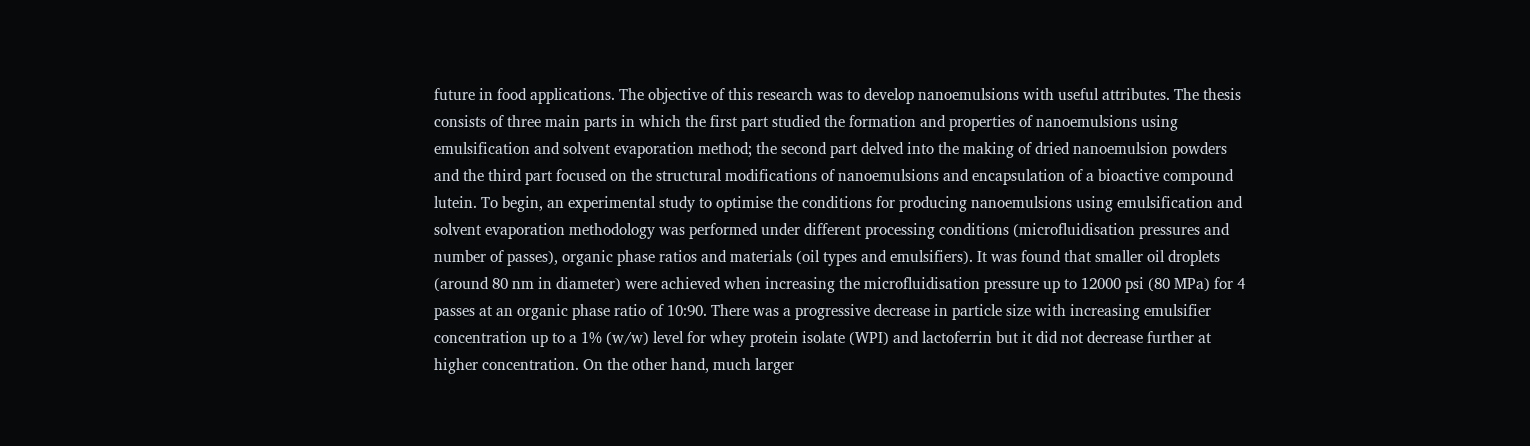future in food applications. The objective of this research was to develop nanoemulsions with useful attributes. The thesis consists of three main parts in which the first part studied the formation and properties of nanoemulsions using emulsification and solvent evaporation method; the second part delved into the making of dried nanoemulsion powders and the third part focused on the structural modifications of nanoemulsions and encapsulation of a bioactive compound lutein. To begin, an experimental study to optimise the conditions for producing nanoemulsions using emulsification and solvent evaporation methodology was performed under different processing conditions (microfluidisation pressures and number of passes), organic phase ratios and materials (oil types and emulsifiers). It was found that smaller oil droplets (around 80 nm in diameter) were achieved when increasing the microfluidisation pressure up to 12000 psi (80 MPa) for 4 passes at an organic phase ratio of 10:90. There was a progressive decrease in particle size with increasing emulsifier concentration up to a 1% (w/w) level for whey protein isolate (WPI) and lactoferrin but it did not decrease further at higher concentration. On the other hand, much larger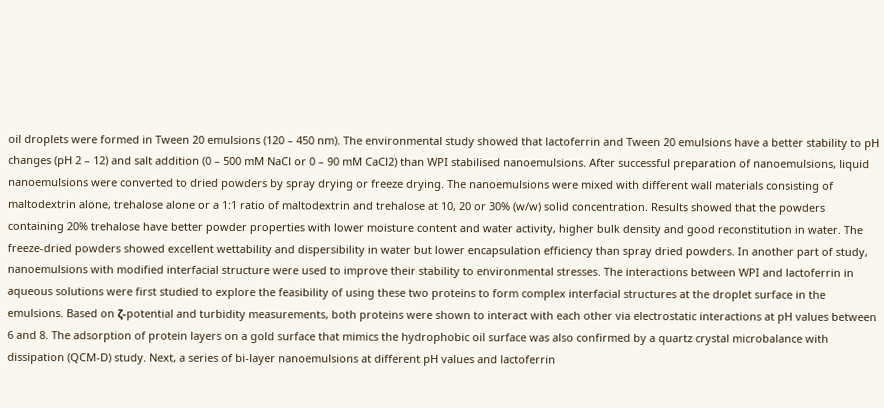oil droplets were formed in Tween 20 emulsions (120 – 450 nm). The environmental study showed that lactoferrin and Tween 20 emulsions have a better stability to pH changes (pH 2 – 12) and salt addition (0 – 500 mM NaCl or 0 – 90 mM CaCl2) than WPI stabilised nanoemulsions. After successful preparation of nanoemulsions, liquid nanoemulsions were converted to dried powders by spray drying or freeze drying. The nanoemulsions were mixed with different wall materials consisting of maltodextrin alone, trehalose alone or a 1:1 ratio of maltodextrin and trehalose at 10, 20 or 30% (w/w) solid concentration. Results showed that the powders containing 20% trehalose have better powder properties with lower moisture content and water activity, higher bulk density and good reconstitution in water. The freeze-dried powders showed excellent wettability and dispersibility in water but lower encapsulation efficiency than spray dried powders. In another part of study, nanoemulsions with modified interfacial structure were used to improve their stability to environmental stresses. The interactions between WPI and lactoferrin in aqueous solutions were first studied to explore the feasibility of using these two proteins to form complex interfacial structures at the droplet surface in the emulsions. Based on ζ-potential and turbidity measurements, both proteins were shown to interact with each other via electrostatic interactions at pH values between 6 and 8. The adsorption of protein layers on a gold surface that mimics the hydrophobic oil surface was also confirmed by a quartz crystal microbalance with dissipation (QCM-D) study. Next, a series of bi-layer nanoemulsions at different pH values and lactoferrin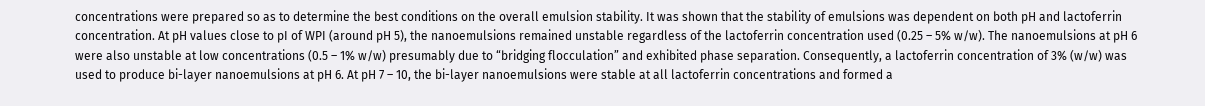concentrations were prepared so as to determine the best conditions on the overall emulsion stability. It was shown that the stability of emulsions was dependent on both pH and lactoferrin concentration. At pH values close to pI of WPI (around pH 5), the nanoemulsions remained unstable regardless of the lactoferrin concentration used (0.25 – 5% w/w). The nanoemulsions at pH 6 were also unstable at low concentrations (0.5 – 1% w/w) presumably due to “bridging flocculation” and exhibited phase separation. Consequently, a lactoferrin concentration of 3% (w/w) was used to produce bi-layer nanoemulsions at pH 6. At pH 7 – 10, the bi-layer nanoemulsions were stable at all lactoferrin concentrations and formed a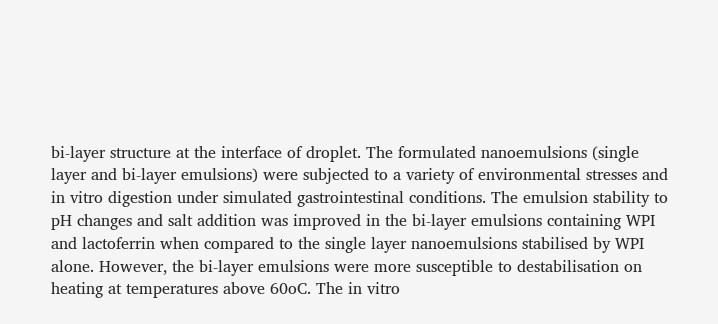bi-layer structure at the interface of droplet. The formulated nanoemulsions (single layer and bi-layer emulsions) were subjected to a variety of environmental stresses and in vitro digestion under simulated gastrointestinal conditions. The emulsion stability to pH changes and salt addition was improved in the bi-layer emulsions containing WPI and lactoferrin when compared to the single layer nanoemulsions stabilised by WPI alone. However, the bi-layer emulsions were more susceptible to destabilisation on heating at temperatures above 60oC. The in vitro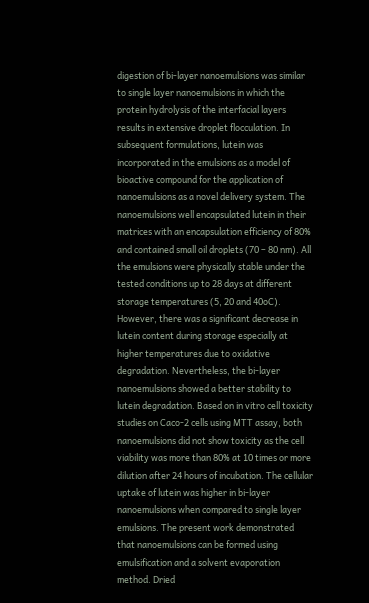digestion of bi-layer nanoemulsions was similar to single layer nanoemulsions in which the protein hydrolysis of the interfacial layers results in extensive droplet flocculation. In subsequent formulations, lutein was incorporated in the emulsions as a model of bioactive compound for the application of nanoemulsions as a novel delivery system. The nanoemulsions well encapsulated lutein in their matrices with an encapsulation efficiency of 80% and contained small oil droplets (70 – 80 nm). All the emulsions were physically stable under the tested conditions up to 28 days at different storage temperatures (5, 20 and 40oC). However, there was a significant decrease in lutein content during storage especially at higher temperatures due to oxidative degradation. Nevertheless, the bi-layer nanoemulsions showed a better stability to lutein degradation. Based on in vitro cell toxicity studies on Caco-2 cells using MTT assay, both nanoemulsions did not show toxicity as the cell viability was more than 80% at 10 times or more dilution after 24 hours of incubation. The cellular uptake of lutein was higher in bi-layer nanoemulsions when compared to single layer emulsions. The present work demonstrated that nanoemulsions can be formed using emulsification and a solvent evaporation method. Dried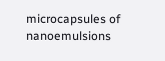microcapsules of nanoemulsions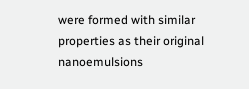were formed with similar properties as their original nanoemulsions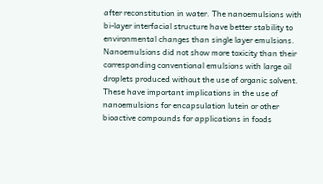after reconstitution in water. The nanoemulsions with bi-layer interfacial structure have better stability to environmental changes than single layer emulsions. Nanoemulsions did not show more toxicity than their corresponding conventional emulsions with large oil droplets produced without the use of organic solvent. These have important implications in the use of nanoemulsions for encapsulation lutein or other bioactive compounds for applications in foods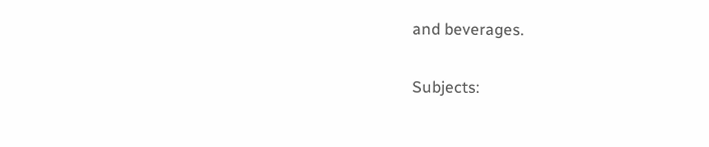and beverages.

Subjects: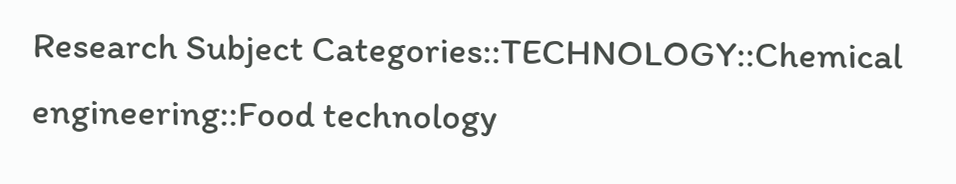Research Subject Categories::TECHNOLOGY::Chemical engineering::Food technology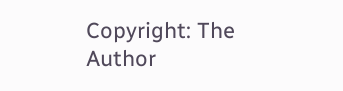Copyright: The Author